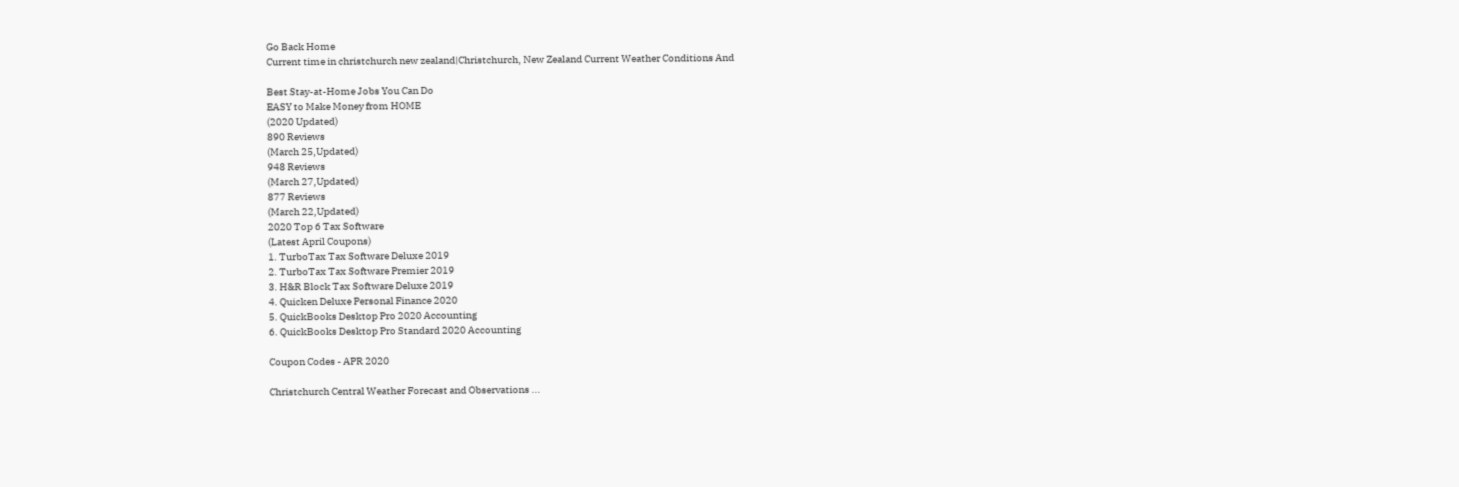Go Back Home
Current time in christchurch new zealand|Christchurch, New Zealand Current Weather Conditions And

Best Stay-at-Home Jobs You Can Do
EASY to Make Money from HOME
(2020 Updated)
890 Reviews
(March 25,Updated)
948 Reviews
(March 27,Updated)
877 Reviews
(March 22,Updated)
2020 Top 6 Tax Software
(Latest April Coupons)
1. TurboTax Tax Software Deluxe 2019
2. TurboTax Tax Software Premier 2019
3. H&R Block Tax Software Deluxe 2019
4. Quicken Deluxe Personal Finance 2020
5. QuickBooks Desktop Pro 2020 Accounting
6. QuickBooks Desktop Pro Standard 2020 Accounting

Coupon Codes - APR 2020

Christchurch Central Weather Forecast and Observations ...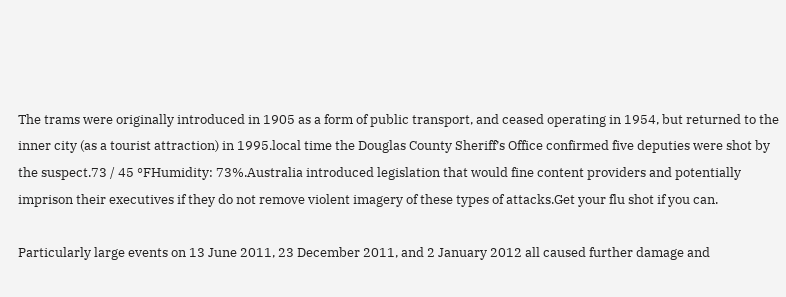The trams were originally introduced in 1905 as a form of public transport, and ceased operating in 1954, but returned to the inner city (as a tourist attraction) in 1995.local time the Douglas County Sheriff’s Office confirmed five deputies were shot by the suspect.73 / 45 °FHumidity: 73%.Australia introduced legislation that would fine content providers and potentially imprison their executives if they do not remove violent imagery of these types of attacks.Get your flu shot if you can.

Particularly large events on 13 June 2011, 23 December 2011, and 2 January 2012 all caused further damage and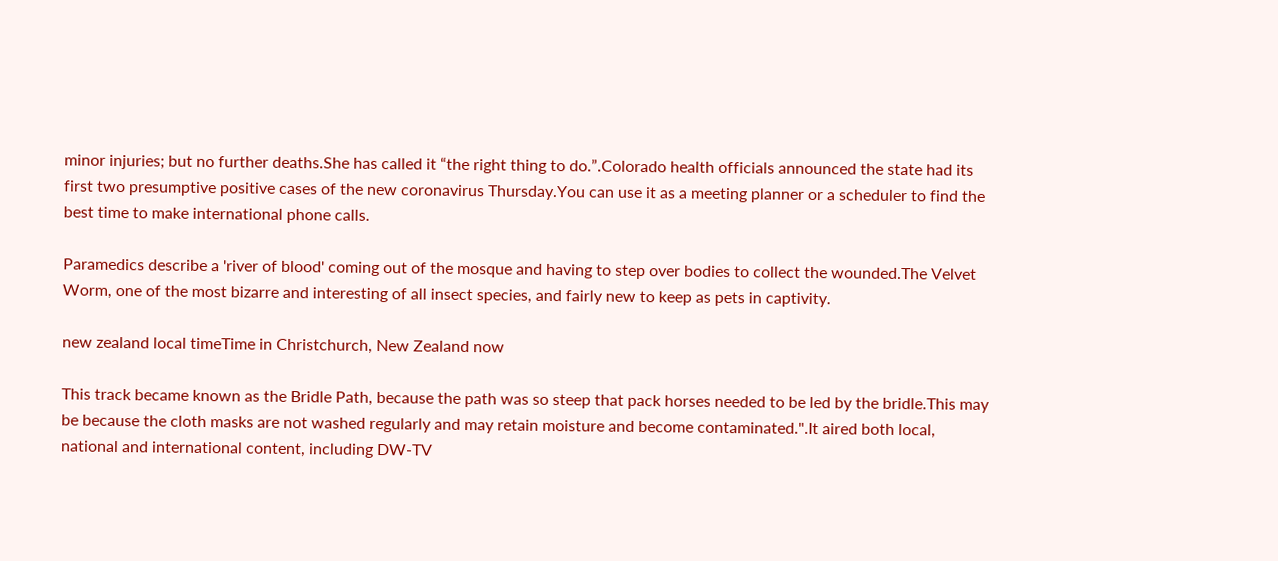minor injuries; but no further deaths.She has called it “the right thing to do.”.Colorado health officials announced the state had its first two presumptive positive cases of the new coronavirus Thursday.You can use it as a meeting planner or a scheduler to find the best time to make international phone calls.

Paramedics describe a 'river of blood' coming out of the mosque and having to step over bodies to collect the wounded.The Velvet Worm, one of the most bizarre and interesting of all insect species, and fairly new to keep as pets in captivity.

new zealand local timeTime in Christchurch, New Zealand now

This track became known as the Bridle Path, because the path was so steep that pack horses needed to be led by the bridle.This may be because the cloth masks are not washed regularly and may retain moisture and become contaminated.".It aired both local, national and international content, including DW-TV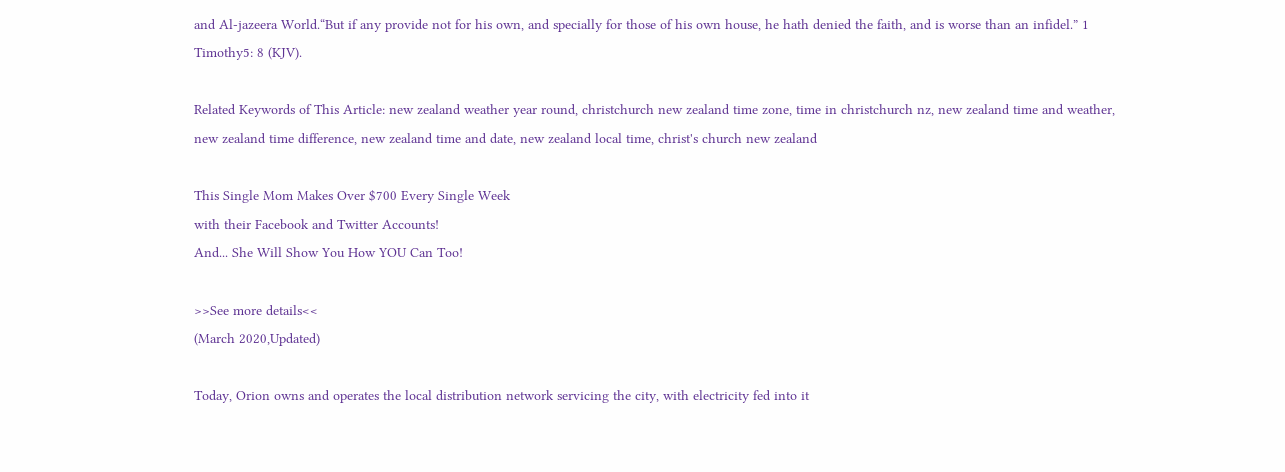and Al-jazeera World.“But if any provide not for his own, and specially for those of his own house, he hath denied the faith, and is worse than an infidel.” 1 Timothy5: 8 (KJV).

Related Keywords of This Article: new zealand weather year round, christchurch new zealand time zone, time in christchurch nz, new zealand time and weather, new zealand time difference, new zealand time and date, new zealand local time, christ's church new zealand

This Single Mom Makes Over $700 Every Single Week
with their Facebook and Twitter Accounts!
And... She Will Show You How YOU Can Too!

>>See more details<<
(March 2020,Updated)

Today, Orion owns and operates the local distribution network servicing the city, with electricity fed into it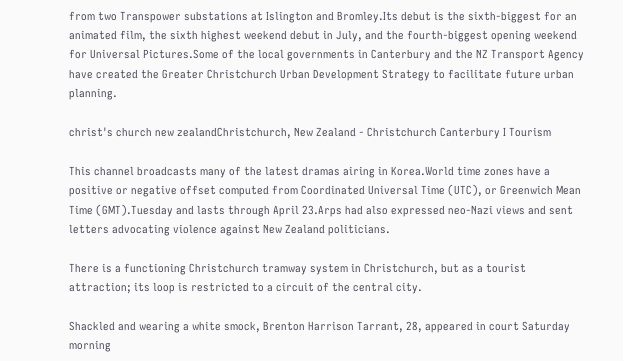from two Transpower substations at Islington and Bromley.Its debut is the sixth-biggest for an animated film, the sixth highest weekend debut in July, and the fourth-biggest opening weekend for Universal Pictures.Some of the local governments in Canterbury and the NZ Transport Agency have created the Greater Christchurch Urban Development Strategy to facilitate future urban planning.

christ's church new zealandChristchurch, New Zealand - Christchurch Canterbury I Tourism

This channel broadcasts many of the latest dramas airing in Korea.World time zones have a positive or negative offset computed from Coordinated Universal Time (UTC), or Greenwich Mean Time (GMT).Tuesday and lasts through April 23.Arps had also expressed neo-Nazi views and sent letters advocating violence against New Zealand politicians.

There is a functioning Christchurch tramway system in Christchurch, but as a tourist attraction; its loop is restricted to a circuit of the central city.

Shackled and wearing a white smock, Brenton Harrison Tarrant, 28, appeared in court Saturday morning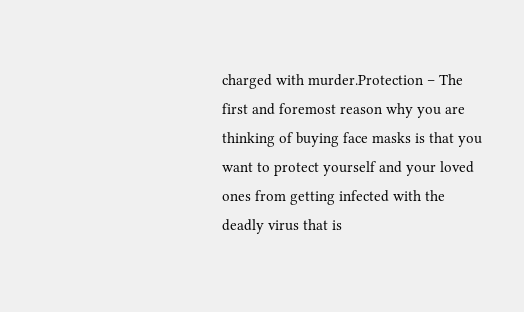charged with murder.Protection – The first and foremost reason why you are thinking of buying face masks is that you want to protect yourself and your loved ones from getting infected with the deadly virus that is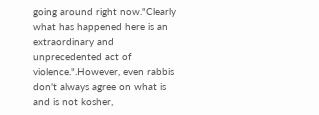going around right now."Clearly what has happened here is an extraordinary and unprecedented act of violence.".However, even rabbis don't always agree on what is and is not kosher,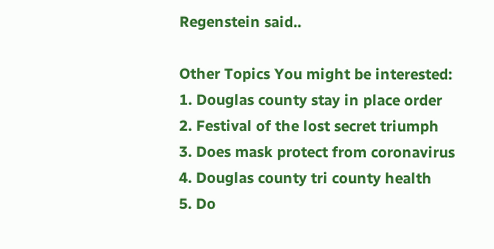Regenstein said..

Other Topics You might be interested:
1. Douglas county stay in place order
2. Festival of the lost secret triumph
3. Does mask protect from coronavirus
4. Douglas county tri county health
5. Do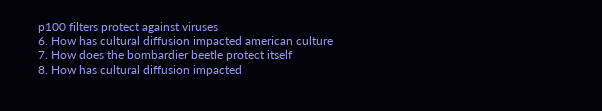p100 filters protect against viruses
6. How has cultural diffusion impacted american culture
7. How does the bombardier beetle protect itself
8. How has cultural diffusion impacted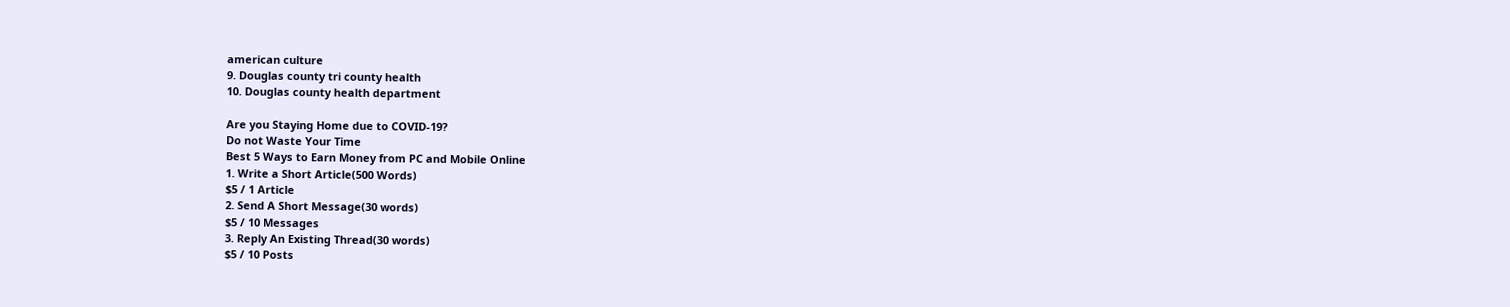american culture
9. Douglas county tri county health
10. Douglas county health department

Are you Staying Home due to COVID-19?
Do not Waste Your Time
Best 5 Ways to Earn Money from PC and Mobile Online
1. Write a Short Article(500 Words)
$5 / 1 Article
2. Send A Short Message(30 words)
$5 / 10 Messages
3. Reply An Existing Thread(30 words)
$5 / 10 Posts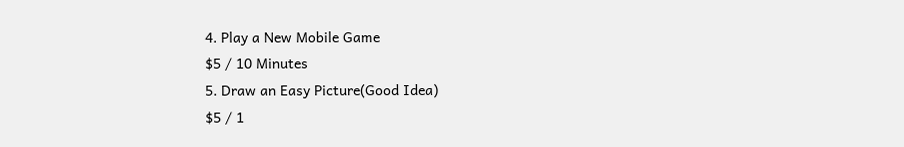4. Play a New Mobile Game
$5 / 10 Minutes
5. Draw an Easy Picture(Good Idea)
$5 / 1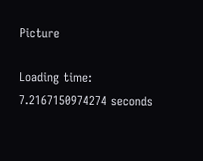Picture

Loading time: 7.2167150974274 seconds